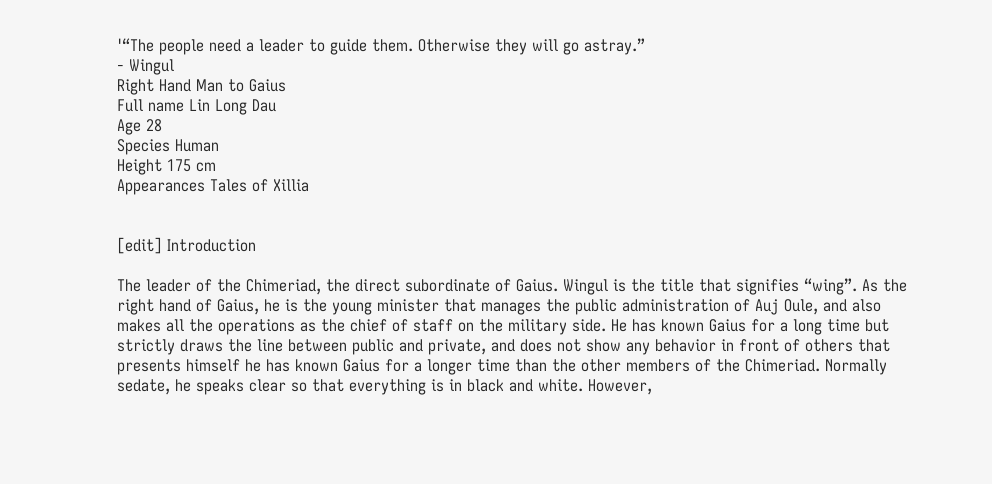'“The people need a leader to guide them. Otherwise they will go astray.”
- Wingul
Right Hand Man to Gaius
Full name Lin Long Dau
Age 28
Species Human
Height 175 cm
Appearances Tales of Xillia


[edit] Introduction

The leader of the Chimeriad, the direct subordinate of Gaius. Wingul is the title that signifies “wing”. As the right hand of Gaius, he is the young minister that manages the public administration of Auj Oule, and also makes all the operations as the chief of staff on the military side. He has known Gaius for a long time but strictly draws the line between public and private, and does not show any behavior in front of others that presents himself he has known Gaius for a longer time than the other members of the Chimeriad. Normally sedate, he speaks clear so that everything is in black and white. However,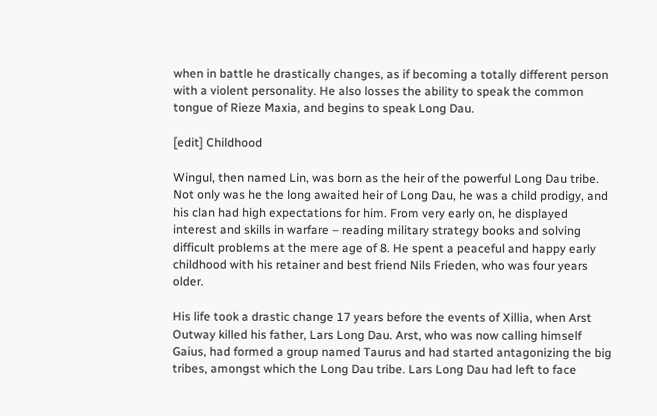when in battle he drastically changes, as if becoming a totally different person with a violent personality. He also losses the ability to speak the common tongue of Rieze Maxia, and begins to speak Long Dau.

[edit] Childhood

Wingul, then named Lin, was born as the heir of the powerful Long Dau tribe. Not only was he the long awaited heir of Long Dau, he was a child prodigy, and his clan had high expectations for him. From very early on, he displayed interest and skills in warfare – reading military strategy books and solving difficult problems at the mere age of 8. He spent a peaceful and happy early childhood with his retainer and best friend Nils Frieden, who was four years older.

His life took a drastic change 17 years before the events of Xillia, when Arst Outway killed his father, Lars Long Dau. Arst, who was now calling himself Gaius, had formed a group named Taurus and had started antagonizing the big tribes, amongst which the Long Dau tribe. Lars Long Dau had left to face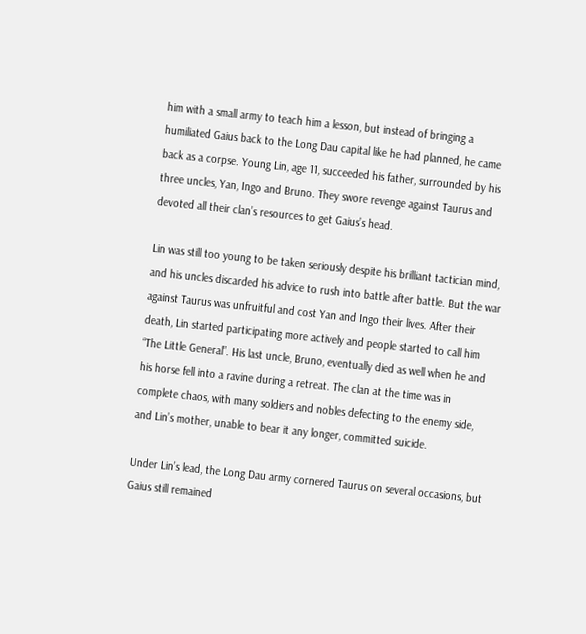him with a small army to teach him a lesson, but instead of bringing a humiliated Gaius back to the Long Dau capital like he had planned, he came back as a corpse. Young Lin, age 11, succeeded his father, surrounded by his three uncles, Yan, Ingo and Bruno. They swore revenge against Taurus and devoted all their clan’s resources to get Gaius’s head.

Lin was still too young to be taken seriously despite his brilliant tactician mind, and his uncles discarded his advice to rush into battle after battle. But the war against Taurus was unfruitful and cost Yan and Ingo their lives. After their death, Lin started participating more actively and people started to call him “The Little General”. His last uncle, Bruno, eventually died as well when he and his horse fell into a ravine during a retreat. The clan at the time was in complete chaos, with many soldiers and nobles defecting to the enemy side, and Lin’s mother, unable to bear it any longer, committed suicide.

Under Lin’s lead, the Long Dau army cornered Taurus on several occasions, but Gaius still remained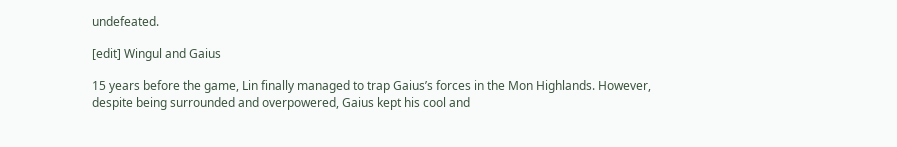undefeated.

[edit] Wingul and Gaius

15 years before the game, Lin finally managed to trap Gaius’s forces in the Mon Highlands. However, despite being surrounded and overpowered, Gaius kept his cool and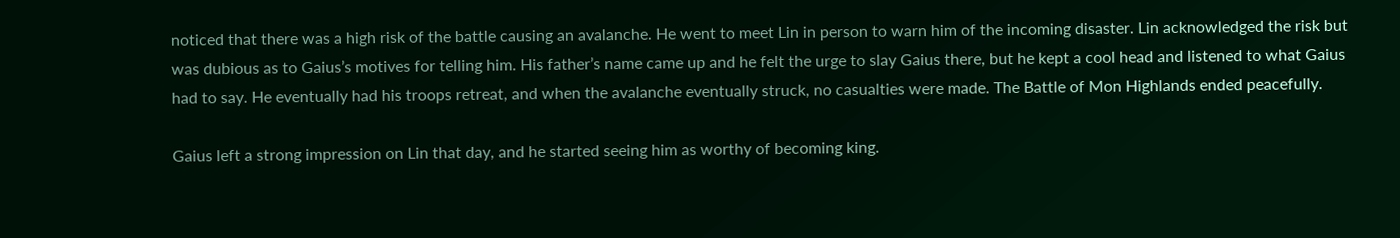noticed that there was a high risk of the battle causing an avalanche. He went to meet Lin in person to warn him of the incoming disaster. Lin acknowledged the risk but was dubious as to Gaius’s motives for telling him. His father’s name came up and he felt the urge to slay Gaius there, but he kept a cool head and listened to what Gaius had to say. He eventually had his troops retreat, and when the avalanche eventually struck, no casualties were made. The Battle of Mon Highlands ended peacefully.

Gaius left a strong impression on Lin that day, and he started seeing him as worthy of becoming king.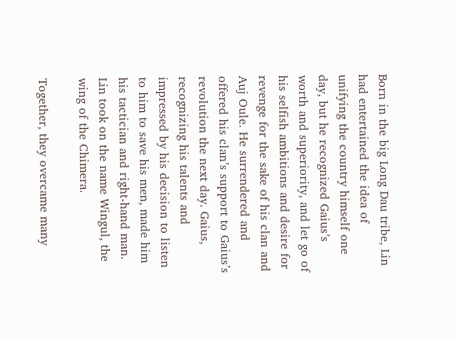Born in the big Long Dau tribe, Lin had entertained the idea of unifying the country himself one day, but he recognized Gaius’s worth and superiority, and let go of his selfish ambitions and desire for revenge for the sake of his clan and Auj Oule. He surrendered and offered his clan’s support to Gaius’s revolution the next day. Gaius, recognizing his talents and impressed by his decision to listen to him to save his men, made him his tactician and right-hand man. Lin took on the name Wingul, the wing of the Chimera.

Together, they overcame many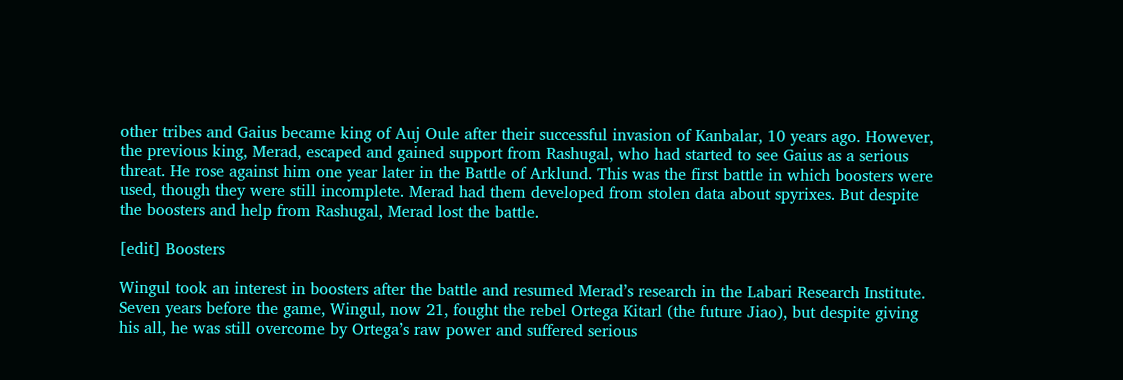other tribes and Gaius became king of Auj Oule after their successful invasion of Kanbalar, 10 years ago. However, the previous king, Merad, escaped and gained support from Rashugal, who had started to see Gaius as a serious threat. He rose against him one year later in the Battle of Arklund. This was the first battle in which boosters were used, though they were still incomplete. Merad had them developed from stolen data about spyrixes. But despite the boosters and help from Rashugal, Merad lost the battle.

[edit] Boosters

Wingul took an interest in boosters after the battle and resumed Merad’s research in the Labari Research Institute. Seven years before the game, Wingul, now 21, fought the rebel Ortega Kitarl (the future Jiao), but despite giving his all, he was still overcome by Ortega’s raw power and suffered serious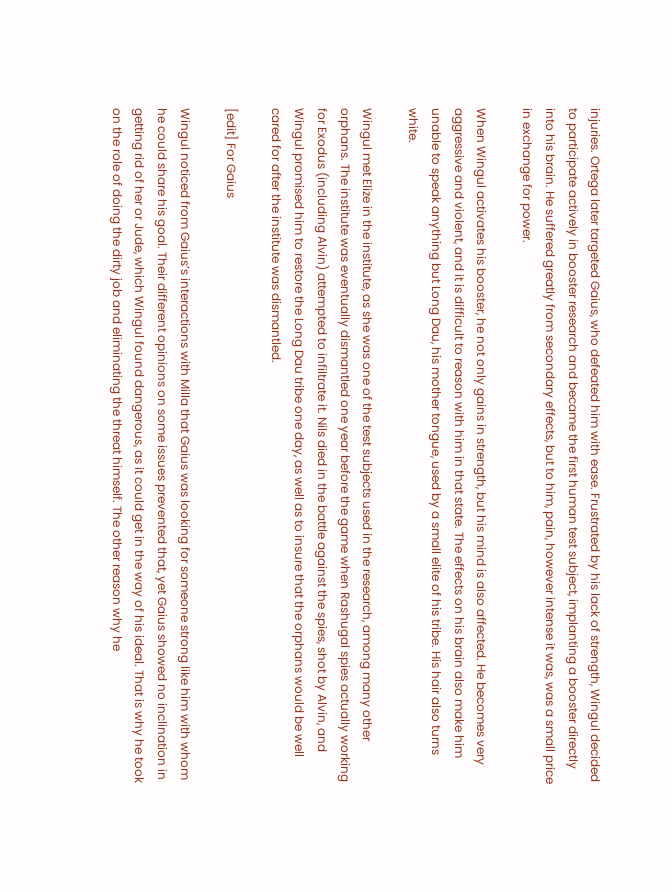injuries. Ortega later targeted Gaius, who defeated him with ease. Frustrated by his lack of strength, Wingul decided to participate actively in booster research and became the first human test subject, implanting a booster directly into his brain. He suffered greatly from secondary effects, but to him, pain, however intense it was, was a small price in exchange for power.

When Wingul activates his booster, he not only gains in strength, but his mind is also affected. He becomes very aggressive and violent, and it is difficult to reason with him in that state. The effects on his brain also make him unable to speak anything but Long Dau, his mother tongue, used by a small elite of his tribe. His hair also turns white.

Wingul met Elize in the institute, as she was one of the test subjects used in the research, among many other orphans. The institute was eventually dismantled one year before the game when Rashugal spies actually working for Exodus (including Alvin) attempted to infiltrate it. Nils died in the battle against the spies, shot by Alvin, and Wingul promised him to restore the Long Dau tribe one day, as well as to insure that the orphans would be well cared for after the institute was dismantled.

[edit] For Gaius

Wingul noticed from Gaius’s interactions with Milla that Gaius was looking for someone strong like him with whom he could share his goal. Their different opinions on some issues prevented that, yet Gaius showed no inclination in getting rid of her or Jude, which Wingul found dangerous, as it could get in the way of his ideal. That is why he took on the role of doing the dirty job and eliminating the threat himself. The other reason why he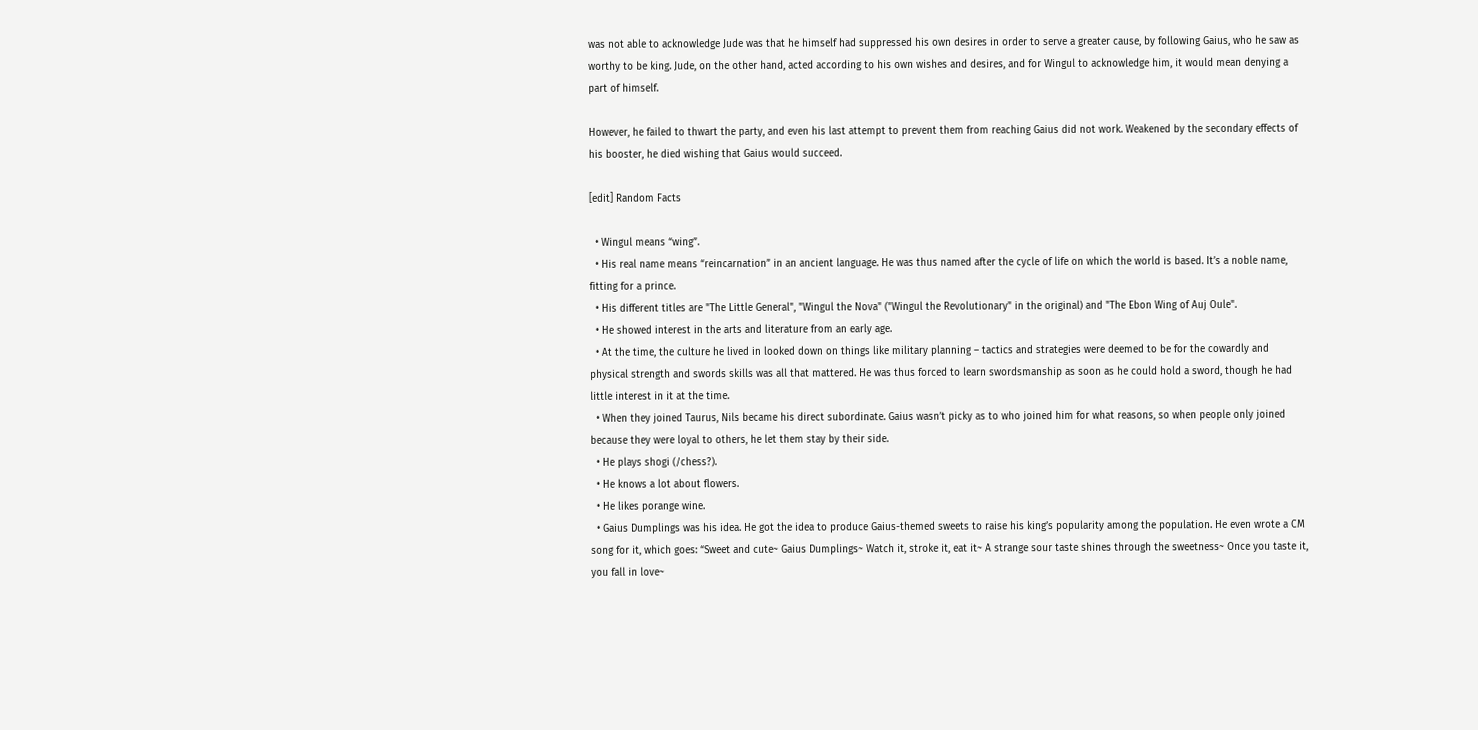was not able to acknowledge Jude was that he himself had suppressed his own desires in order to serve a greater cause, by following Gaius, who he saw as worthy to be king. Jude, on the other hand, acted according to his own wishes and desires, and for Wingul to acknowledge him, it would mean denying a part of himself.

However, he failed to thwart the party, and even his last attempt to prevent them from reaching Gaius did not work. Weakened by the secondary effects of his booster, he died wishing that Gaius would succeed.

[edit] Random Facts

  • Wingul means “wing”.
  • His real name means “reincarnation” in an ancient language. He was thus named after the cycle of life on which the world is based. It’s a noble name, fitting for a prince.
  • His different titles are "The Little General", "Wingul the Nova" ("Wingul the Revolutionary" in the original) and "The Ebon Wing of Auj Oule".
  • He showed interest in the arts and literature from an early age.
  • At the time, the culture he lived in looked down on things like military planning – tactics and strategies were deemed to be for the cowardly and physical strength and swords skills was all that mattered. He was thus forced to learn swordsmanship as soon as he could hold a sword, though he had little interest in it at the time.
  • When they joined Taurus, Nils became his direct subordinate. Gaius wasn’t picky as to who joined him for what reasons, so when people only joined because they were loyal to others, he let them stay by their side.
  • He plays shogi (/chess?).
  • He knows a lot about flowers.
  • He likes porange wine.
  • Gaius Dumplings was his idea. He got the idea to produce Gaius-themed sweets to raise his king’s popularity among the population. He even wrote a CM song for it, which goes: “Sweet and cute~ Gaius Dumplings~ Watch it, stroke it, eat it~ A strange sour taste shines through the sweetness~ Once you taste it, you fall in love~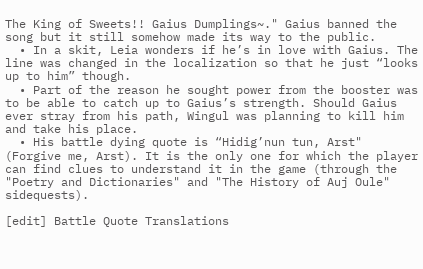The King of Sweets!! Gaius Dumplings~." Gaius banned the song but it still somehow made its way to the public.
  • In a skit, Leia wonders if he’s in love with Gaius. The line was changed in the localization so that he just “looks up to him” though.
  • Part of the reason he sought power from the booster was to be able to catch up to Gaius’s strength. Should Gaius ever stray from his path, Wingul was planning to kill him and take his place.
  • His battle dying quote is “Hidig’nun tun, Arst" (Forgive me, Arst). It is the only one for which the player can find clues to understand it in the game (through the "Poetry and Dictionaries" and "The History of Auj Oule" sidequests).

[edit] Battle Quote Translations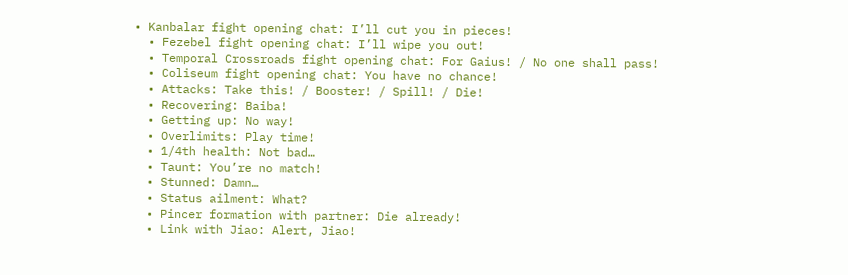• Kanbalar fight opening chat: I’ll cut you in pieces!
  • Fezebel fight opening chat: I’ll wipe you out!
  • Temporal Crossroads fight opening chat: For Gaius! / No one shall pass!
  • Coliseum fight opening chat: You have no chance!
  • Attacks: Take this! / Booster! / Spill! / Die!
  • Recovering: Baiba!
  • Getting up: No way!
  • Overlimits: Play time!
  • 1/4th health: Not bad…
  • Taunt: You’re no match!
  • Stunned: Damn…
  • Status ailment: What?
  • Pincer formation with partner: Die already!
  • Link with Jiao: Alert, Jiao!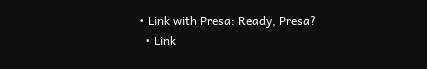• Link with Presa: Ready, Presa?
  • Link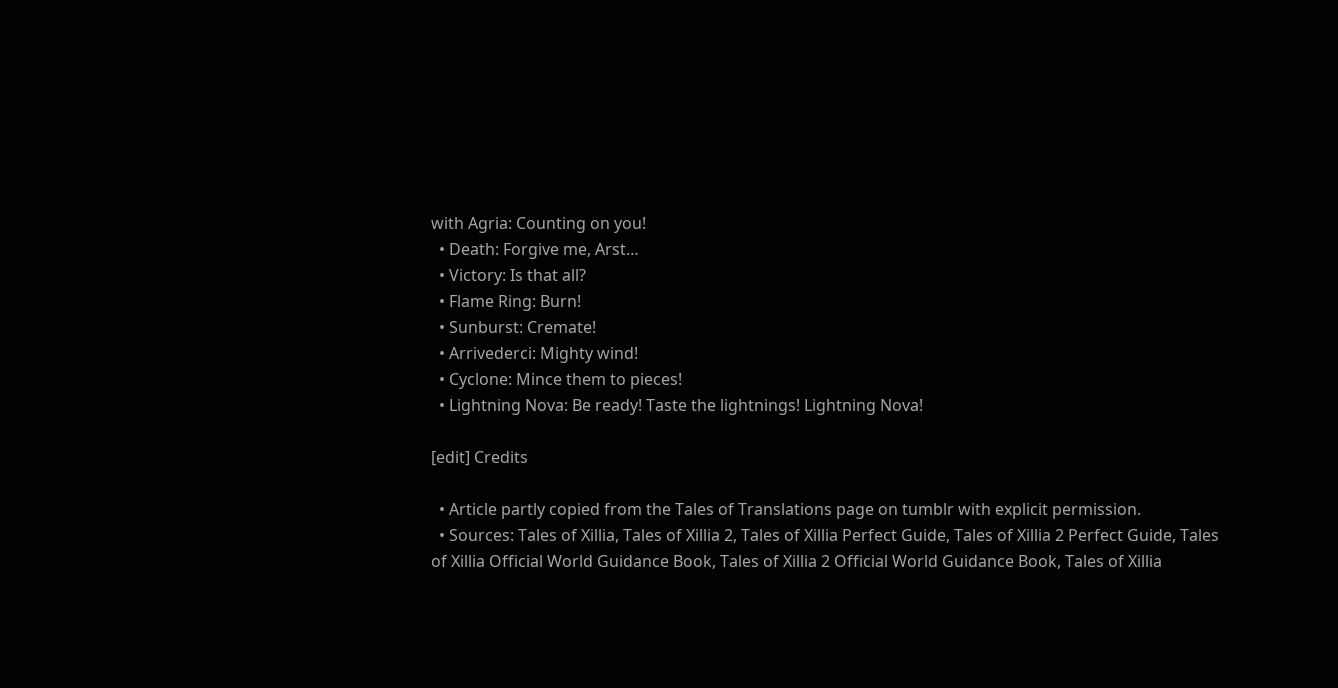with Agria: Counting on you!
  • Death: Forgive me, Arst…
  • Victory: Is that all?
  • Flame Ring: Burn!
  • Sunburst: Cremate!
  • Arrivederci: Mighty wind!
  • Cyclone: Mince them to pieces!
  • Lightning Nova: Be ready! Taste the lightnings! Lightning Nova!

[edit] Credits

  • Article partly copied from the Tales of Translations page on tumblr with explicit permission.
  • Sources: Tales of Xillia, Tales of Xillia 2, Tales of Xillia Perfect Guide, Tales of Xillia 2 Perfect Guide, Tales of Xillia Official World Guidance Book, Tales of Xillia 2 Official World Guidance Book, Tales of Xillia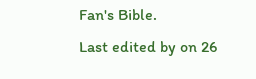Fan's Bible.
Last edited by on 26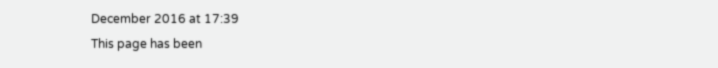December 2016 at 17:39
This page has been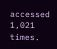accessed 1,021 times.